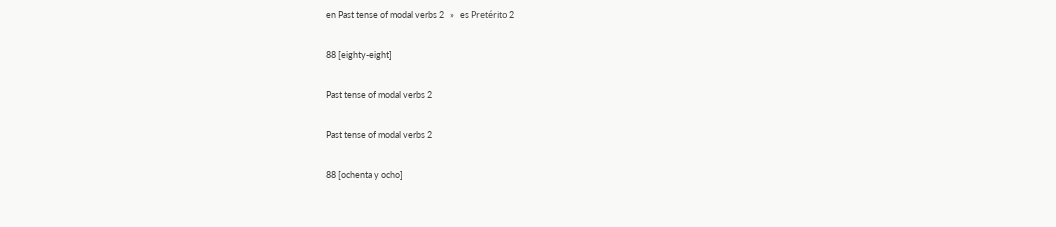en Past tense of modal verbs 2   »   es Pretérito 2

88 [eighty-eight]

Past tense of modal verbs 2

Past tense of modal verbs 2

88 [ochenta y ocho]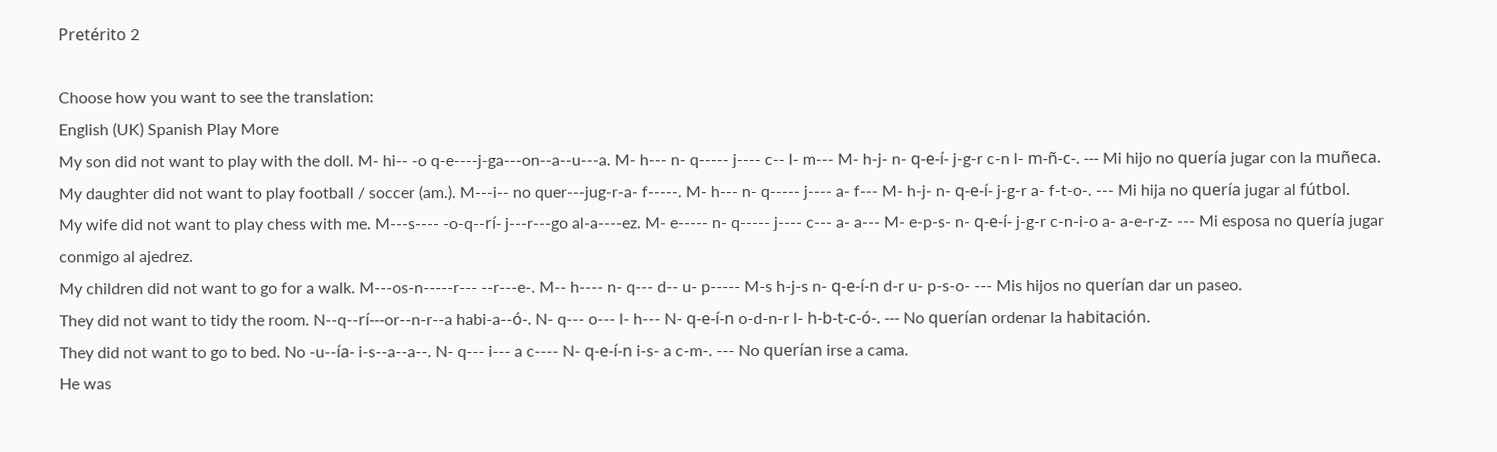Pretérito 2

Choose how you want to see the translation:
English (UK) Spanish Play More
My son did not want to play with the doll. M- hi-- -o q-e----j-ga---on--a--u---a. M- h--- n- q----- j---- c-- l- m--- M- h-j- n- q-e-í- j-g-r c-n l- m-ñ-c-. --- Mi hijo no quería jugar con la muñeca.
My daughter did not want to play football / soccer (am.). M---i-- no quer---jug-r-a- f-----. M- h--- n- q----- j---- a- f--- M- h-j- n- q-e-í- j-g-r a- f-t-o-. --- Mi hija no quería jugar al fútbol.
My wife did not want to play chess with me. M---s---- -o-q--rí- j---r---go al-a----ez. M- e----- n- q----- j---- c--- a- a--- M- e-p-s- n- q-e-í- j-g-r c-n-i-o a- a-e-r-z- --- Mi esposa no quería jugar conmigo al ajedrez.
My children did not want to go for a walk. M---os-n-----r--- --r---e-. M-- h---- n- q--- d-- u- p----- M-s h-j-s n- q-e-í-n d-r u- p-s-o- --- Mis hijos no querían dar un paseo.
They did not want to tidy the room. N--q--rí---or--n-r--a habi-a--ó-. N- q--- o--- l- h--- N- q-e-í-n o-d-n-r l- h-b-t-c-ó-. --- No querían ordenar la habitación.
They did not want to go to bed. No -u--ía- i-s--a--a--. N- q--- i--- a c---- N- q-e-í-n i-s- a c-m-. --- No querían irse a cama.
He was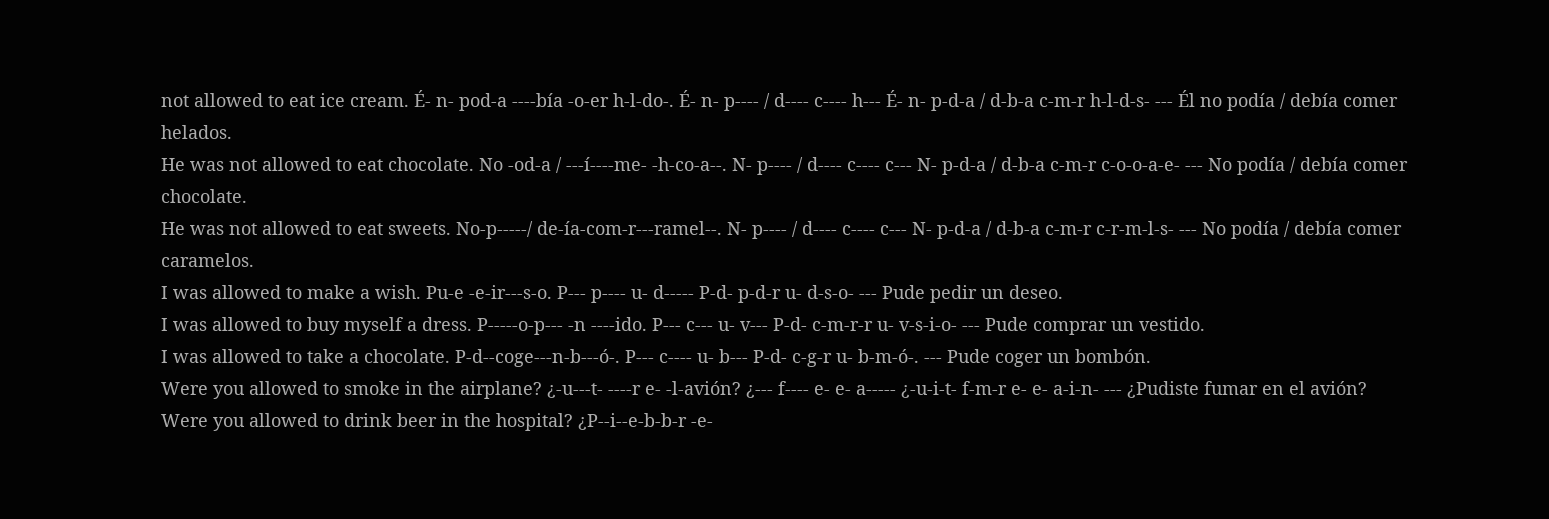not allowed to eat ice cream. É- n- pod-a ----bía -o-er h-l-do-. É- n- p---- / d---- c---- h--- É- n- p-d-a / d-b-a c-m-r h-l-d-s- --- Él no podía / debía comer helados.
He was not allowed to eat chocolate. No -od-a / ---í----me- -h-co-a--. N- p---- / d---- c---- c--- N- p-d-a / d-b-a c-m-r c-o-o-a-e- --- No podía / debía comer chocolate.
He was not allowed to eat sweets. No-p-----/ de-ía-com-r---ramel--. N- p---- / d---- c---- c--- N- p-d-a / d-b-a c-m-r c-r-m-l-s- --- No podía / debía comer caramelos.
I was allowed to make a wish. Pu-e -e-ir---s-o. P--- p---- u- d----- P-d- p-d-r u- d-s-o- --- Pude pedir un deseo.
I was allowed to buy myself a dress. P-----o-p--- -n ----ido. P--- c--- u- v--- P-d- c-m-r-r u- v-s-i-o- --- Pude comprar un vestido.
I was allowed to take a chocolate. P-d--coge---n-b---ó-. P--- c---- u- b--- P-d- c-g-r u- b-m-ó-. --- Pude coger un bombón.
Were you allowed to smoke in the airplane? ¿-u---t- ----r e- -l-avión? ¿--- f---- e- e- a----- ¿-u-i-t- f-m-r e- e- a-i-n- --- ¿Pudiste fumar en el avión?
Were you allowed to drink beer in the hospital? ¿P--i--e-b-b-r -e-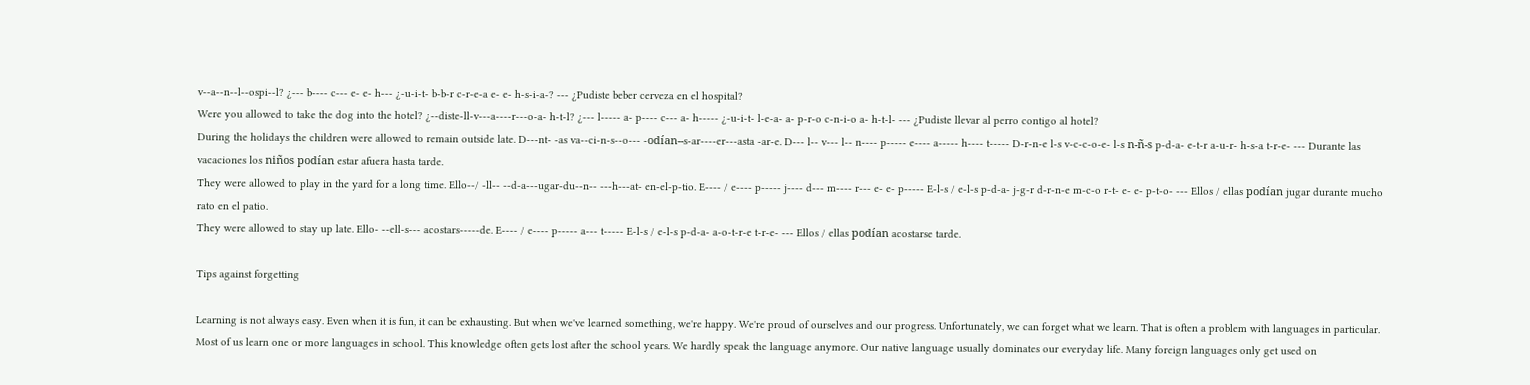v--a--n--l--ospi--l? ¿--- b---- c--- e- e- h--- ¿-u-i-t- b-b-r c-r-e-a e- e- h-s-i-a-? --- ¿Pudiste beber cerveza en el hospital?
Were you allowed to take the dog into the hotel? ¿--diste-ll-v---a----r---o-a- h-t-l? ¿--- l----- a- p---- c--- a- h----- ¿-u-i-t- l-e-a- a- p-r-o c-n-i-o a- h-t-l- --- ¿Pudiste llevar al perro contigo al hotel?
During the holidays the children were allowed to remain outside late. D---nt- -as va--ci-n-s--o--- -odían--s-ar----er---asta -ar-e. D--- l-- v--- l-- n---- p----- e---- a----- h---- t----- D-r-n-e l-s v-c-c-o-e- l-s n-ñ-s p-d-a- e-t-r a-u-r- h-s-a t-r-e- --- Durante las vacaciones los niños podían estar afuera hasta tarde.
They were allowed to play in the yard for a long time. Ello--/ -ll-- --d-a---ugar-du--n-- ---h---at- en-el-p-tio. E---- / e---- p----- j---- d--- m---- r--- e- e- p----- E-l-s / e-l-s p-d-a- j-g-r d-r-n-e m-c-o r-t- e- e- p-t-o- --- Ellos / ellas podían jugar durante mucho rato en el patio.
They were allowed to stay up late. Ello- --ell-s--- acostars-----de. E---- / e---- p----- a--- t----- E-l-s / e-l-s p-d-a- a-o-t-r-e t-r-e- --- Ellos / ellas podían acostarse tarde.

Tips against forgetting

Learning is not always easy. Even when it is fun, it can be exhausting. But when we've learned something, we're happy. We're proud of ourselves and our progress. Unfortunately, we can forget what we learn. That is often a problem with languages in particular. Most of us learn one or more languages in school. This knowledge often gets lost after the school years. We hardly speak the language anymore. Our native language usually dominates our everyday life. Many foreign languages only get used on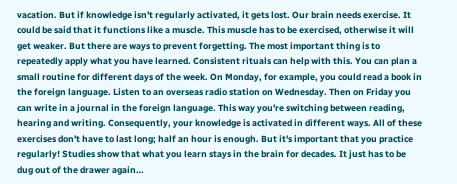vacation. But if knowledge isn't regularly activated, it gets lost. Our brain needs exercise. It could be said that it functions like a muscle. This muscle has to be exercised, otherwise it will get weaker. But there are ways to prevent forgetting. The most important thing is to repeatedly apply what you have learned. Consistent rituals can help with this. You can plan a small routine for different days of the week. On Monday, for example, you could read a book in the foreign language. Listen to an overseas radio station on Wednesday. Then on Friday you can write in a journal in the foreign language. This way you're switching between reading, hearing and writing. Consequently, your knowledge is activated in different ways. All of these exercises don't have to last long; half an hour is enough. But it's important that you practice regularly! Studies show that what you learn stays in the brain for decades. It just has to be dug out of the drawer again…